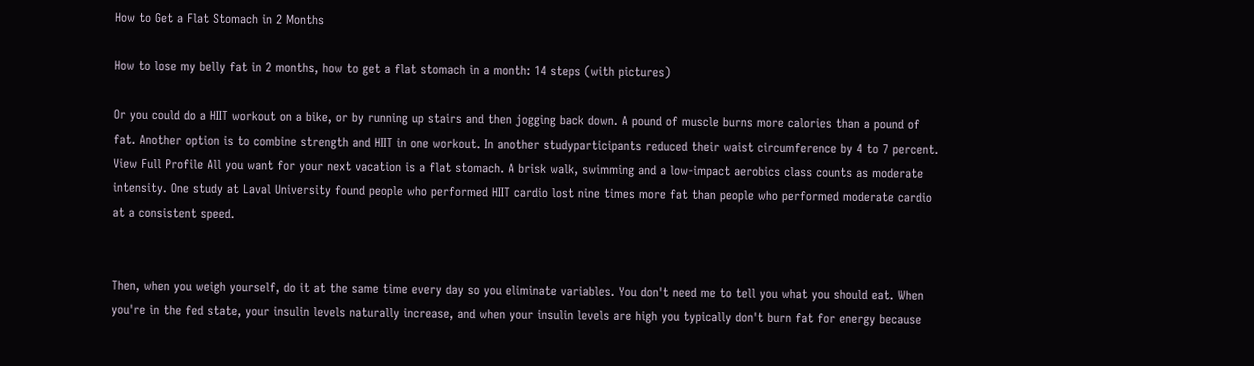How to Get a Flat Stomach in 2 Months

How to lose my belly fat in 2 months, how to get a flat stomach in a month: 14 steps (with pictures)

Or you could do a HIIT workout on a bike, or by running up stairs and then jogging back down. A pound of muscle burns more calories than a pound of fat. Another option is to combine strength and HIIT in one workout. In another studyparticipants reduced their waist circumference by 4 to 7 percent. View Full Profile All you want for your next vacation is a flat stomach. A brisk walk, swimming and a low-impact aerobics class counts as moderate intensity. One study at Laval University found people who performed HIIT cardio lost nine times more fat than people who performed moderate cardio at a consistent speed.


Then, when you weigh yourself, do it at the same time every day so you eliminate variables. You don't need me to tell you what you should eat. When you're in the fed state, your insulin levels naturally increase, and when your insulin levels are high you typically don't burn fat for energy because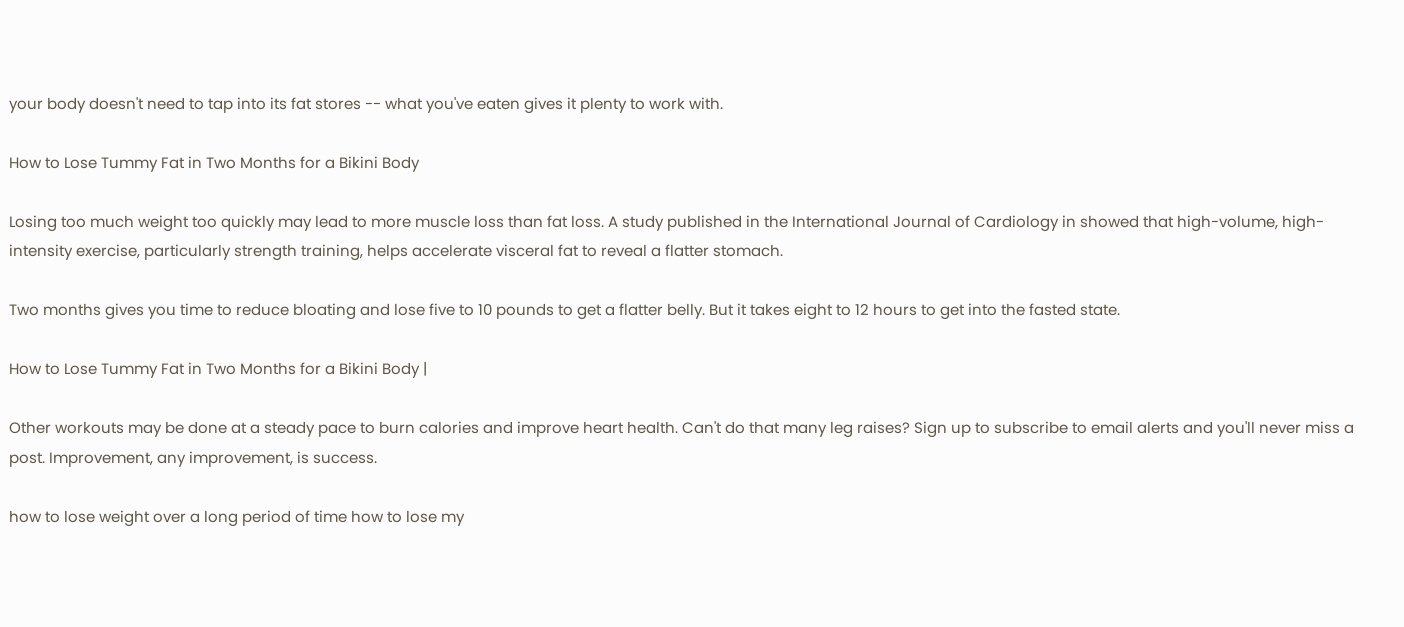your body doesn't need to tap into its fat stores -- what you've eaten gives it plenty to work with.

How to Lose Tummy Fat in Two Months for a Bikini Body

Losing too much weight too quickly may lead to more muscle loss than fat loss. A study published in the International Journal of Cardiology in showed that high-volume, high-intensity exercise, particularly strength training, helps accelerate visceral fat to reveal a flatter stomach.

Two months gives you time to reduce bloating and lose five to 10 pounds to get a flatter belly. But it takes eight to 12 hours to get into the fasted state.

How to Lose Tummy Fat in Two Months for a Bikini Body |

Other workouts may be done at a steady pace to burn calories and improve heart health. Can't do that many leg raises? Sign up to subscribe to email alerts and you'll never miss a post. Improvement, any improvement, is success.

how to lose weight over a long period of time how to lose my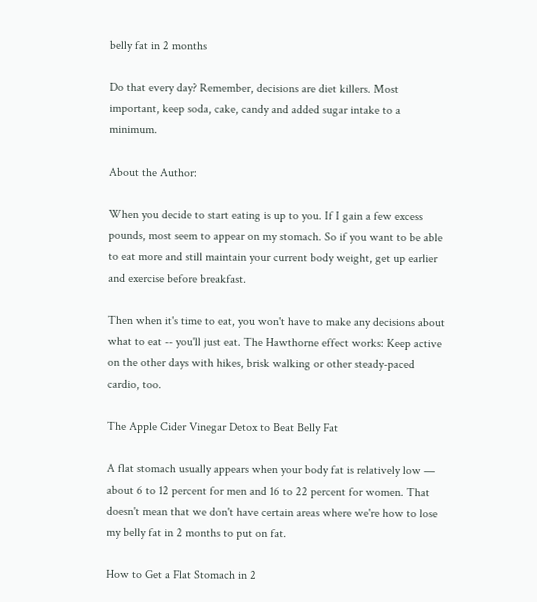belly fat in 2 months

Do that every day? Remember, decisions are diet killers. Most important, keep soda, cake, candy and added sugar intake to a minimum.

About the Author:

When you decide to start eating is up to you. If I gain a few excess pounds, most seem to appear on my stomach. So if you want to be able to eat more and still maintain your current body weight, get up earlier and exercise before breakfast.

Then when it's time to eat, you won't have to make any decisions about what to eat -- you'll just eat. The Hawthorne effect works: Keep active on the other days with hikes, brisk walking or other steady-paced cardio, too.

The Apple Cider Vinegar Detox to Beat Belly Fat

A flat stomach usually appears when your body fat is relatively low — about 6 to 12 percent for men and 16 to 22 percent for women. That doesn't mean that we don't have certain areas where we're how to lose my belly fat in 2 months to put on fat.

How to Get a Flat Stomach in 2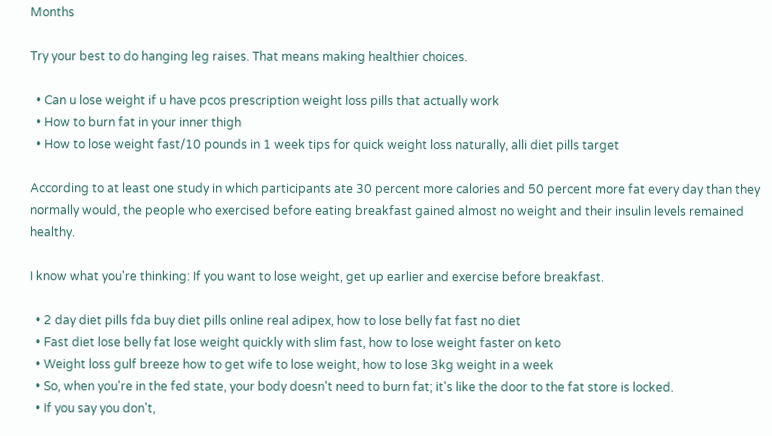Months

Try your best to do hanging leg raises. That means making healthier choices.

  • Can u lose weight if u have pcos prescription weight loss pills that actually work
  • How to burn fat in your inner thigh
  • How to lose weight fast/10 pounds in 1 week tips for quick weight loss naturally, alli diet pills target

According to at least one study in which participants ate 30 percent more calories and 50 percent more fat every day than they normally would, the people who exercised before eating breakfast gained almost no weight and their insulin levels remained healthy.

I know what you're thinking: If you want to lose weight, get up earlier and exercise before breakfast.

  • 2 day diet pills fda buy diet pills online real adipex, how to lose belly fat fast no diet
  • Fast diet lose belly fat lose weight quickly with slim fast, how to lose weight faster on keto
  • Weight loss gulf breeze how to get wife to lose weight, how to lose 3kg weight in a week
  • So, when you're in the fed state, your body doesn't need to burn fat; it's like the door to the fat store is locked.
  • If you say you don't,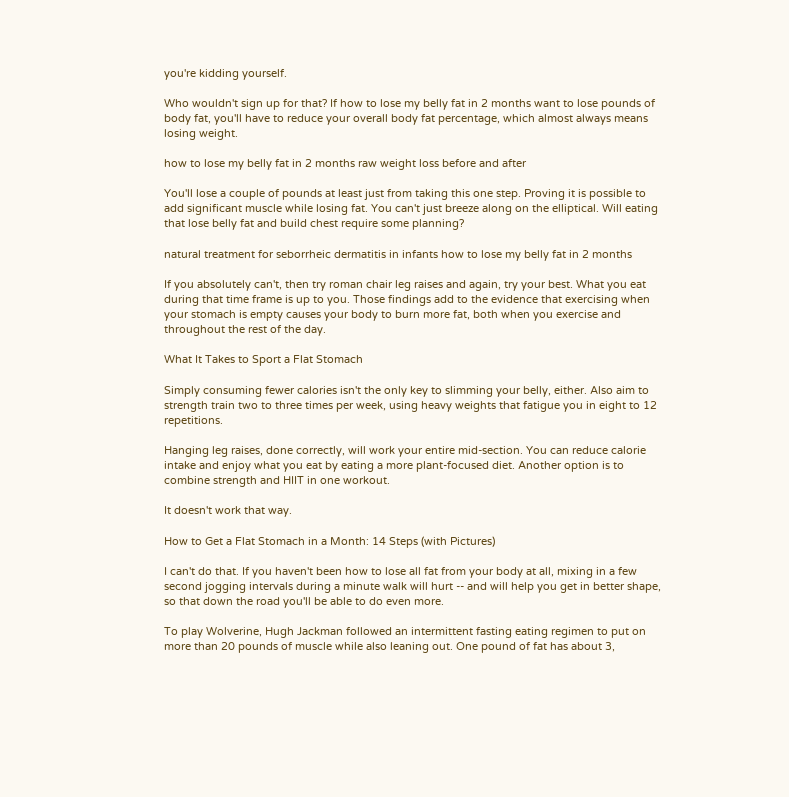you're kidding yourself.

Who wouldn't sign up for that? If how to lose my belly fat in 2 months want to lose pounds of body fat, you'll have to reduce your overall body fat percentage, which almost always means losing weight.

how to lose my belly fat in 2 months raw weight loss before and after

You'll lose a couple of pounds at least just from taking this one step. Proving it is possible to add significant muscle while losing fat. You can't just breeze along on the elliptical. Will eating that lose belly fat and build chest require some planning?

natural treatment for seborrheic dermatitis in infants how to lose my belly fat in 2 months

If you absolutely can't, then try roman chair leg raises and again, try your best. What you eat during that time frame is up to you. Those findings add to the evidence that exercising when your stomach is empty causes your body to burn more fat, both when you exercise and throughout the rest of the day.

What It Takes to Sport a Flat Stomach

Simply consuming fewer calories isn't the only key to slimming your belly, either. Also aim to strength train two to three times per week, using heavy weights that fatigue you in eight to 12 repetitions.

Hanging leg raises, done correctly, will work your entire mid-section. You can reduce calorie intake and enjoy what you eat by eating a more plant-focused diet. Another option is to combine strength and HIIT in one workout.

It doesn't work that way.

How to Get a Flat Stomach in a Month: 14 Steps (with Pictures)

I can't do that. If you haven't been how to lose all fat from your body at all, mixing in a few second jogging intervals during a minute walk will hurt -- and will help you get in better shape, so that down the road you'll be able to do even more.

To play Wolverine, Hugh Jackman followed an intermittent fasting eating regimen to put on more than 20 pounds of muscle while also leaning out. One pound of fat has about 3,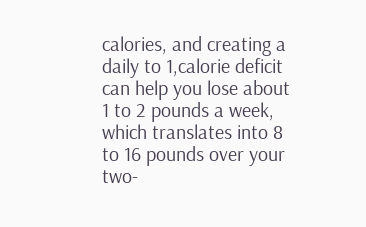calories, and creating a daily to 1,calorie deficit can help you lose about 1 to 2 pounds a week, which translates into 8 to 16 pounds over your two-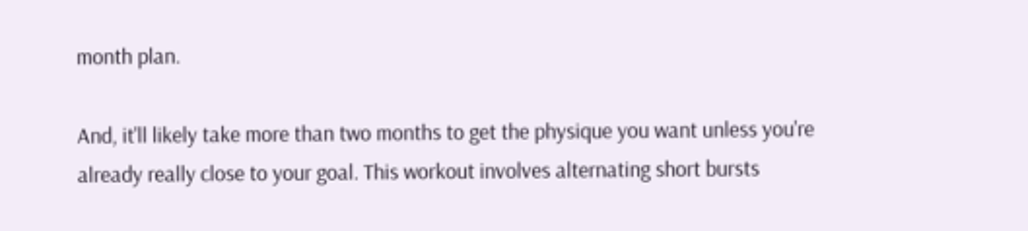month plan.

And, it'll likely take more than two months to get the physique you want unless you're already really close to your goal. This workout involves alternating short bursts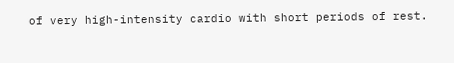of very high-intensity cardio with short periods of rest.